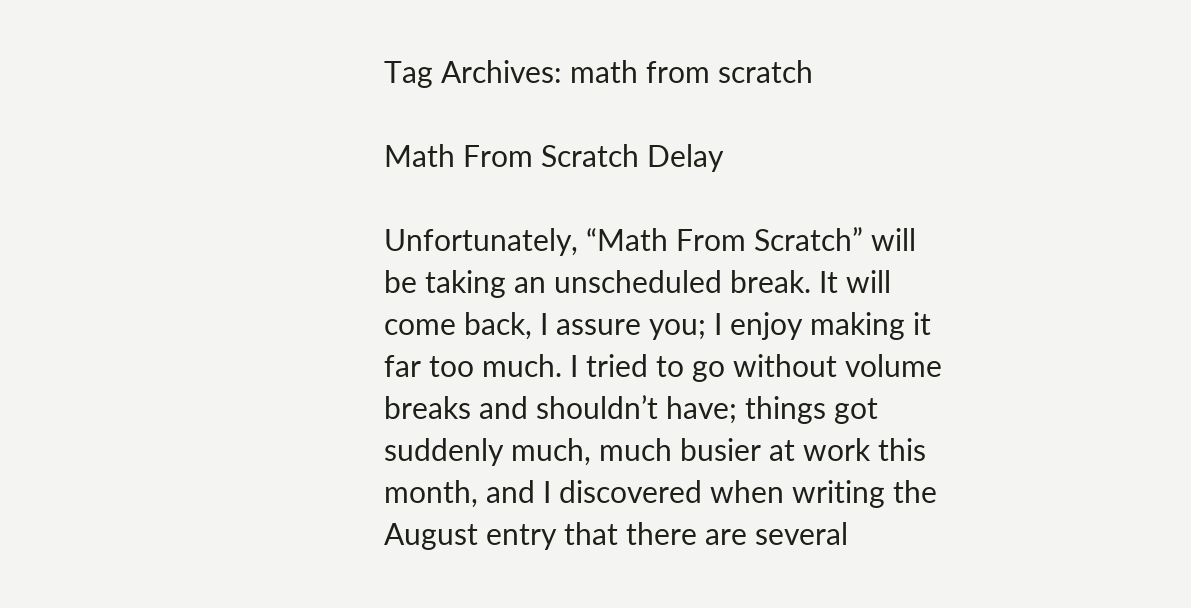Tag Archives: math from scratch

Math From Scratch Delay

Unfortunately, “Math From Scratch” will be taking an unscheduled break. It will come back, I assure you; I enjoy making it far too much. I tried to go without volume breaks and shouldn’t have; things got suddenly much, much busier at work this month, and I discovered when writing the August entry that there are several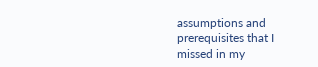assumptions and prerequisites that I missed in my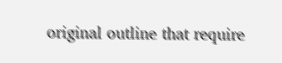original outline that require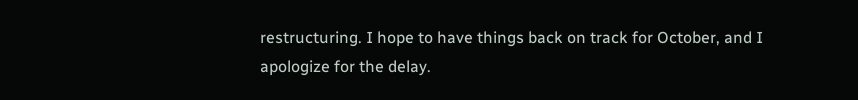restructuring. I hope to have things back on track for October, and I apologize for the delay.